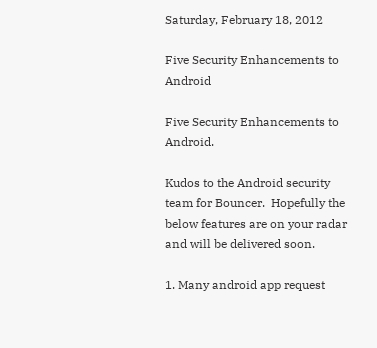Saturday, February 18, 2012

Five Security Enhancements to Android

Five Security Enhancements to Android.

Kudos to the Android security team for Bouncer.  Hopefully the below features are on your radar and will be delivered soon.

1. Many android app request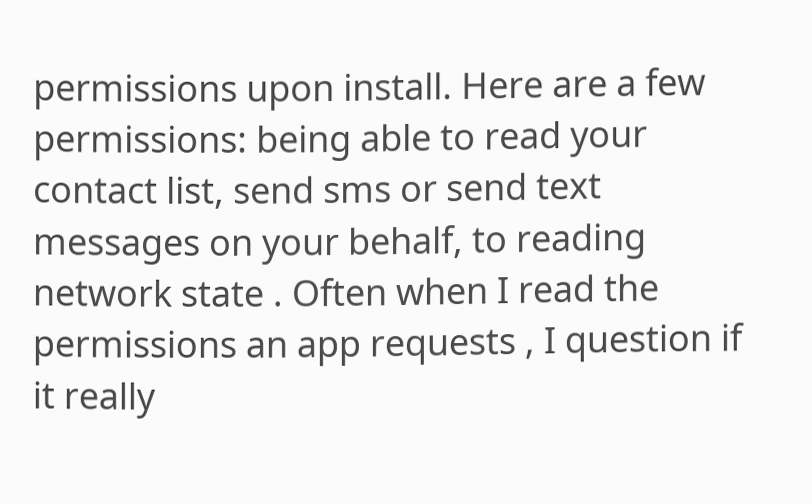permissions upon install. Here are a few permissions: being able to read your contact list, send sms or send text messages on your behalf, to reading network state . Often when I read the permissions an app requests , I question if it really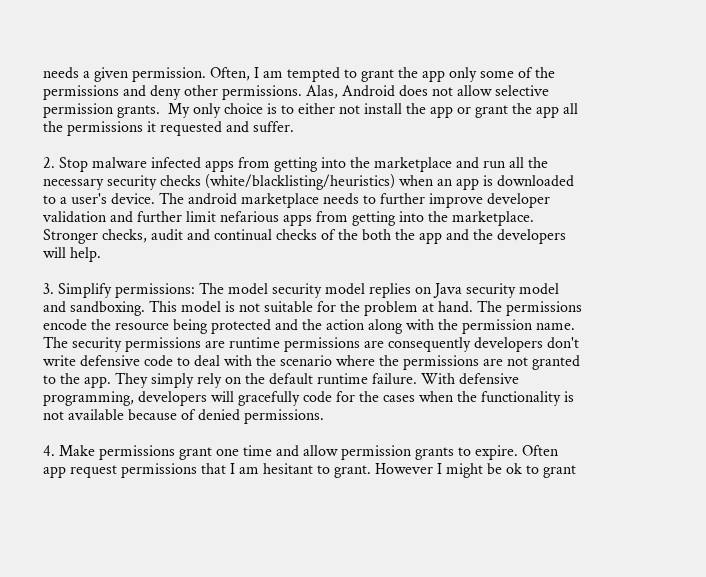needs a given permission. Often, I am tempted to grant the app only some of the permissions and deny other permissions. Alas, Android does not allow selective permission grants.  My only choice is to either not install the app or grant the app all the permissions it requested and suffer.

2. Stop malware infected apps from getting into the marketplace and run all the necessary security checks (white/blacklisting/heuristics) when an app is downloaded to a user's device. The android marketplace needs to further improve developer validation and further limit nefarious apps from getting into the marketplace. Stronger checks, audit and continual checks of the both the app and the developers will help.

3. Simplify permissions: The model security model replies on Java security model and sandboxing. This model is not suitable for the problem at hand. The permissions encode the resource being protected and the action along with the permission name. The security permissions are runtime permissions are consequently developers don't write defensive code to deal with the scenario where the permissions are not granted to the app. They simply rely on the default runtime failure. With defensive programming, developers will gracefully code for the cases when the functionality is not available because of denied permissions.

4. Make permissions grant one time and allow permission grants to expire. Often app request permissions that I am hesitant to grant. However I might be ok to grant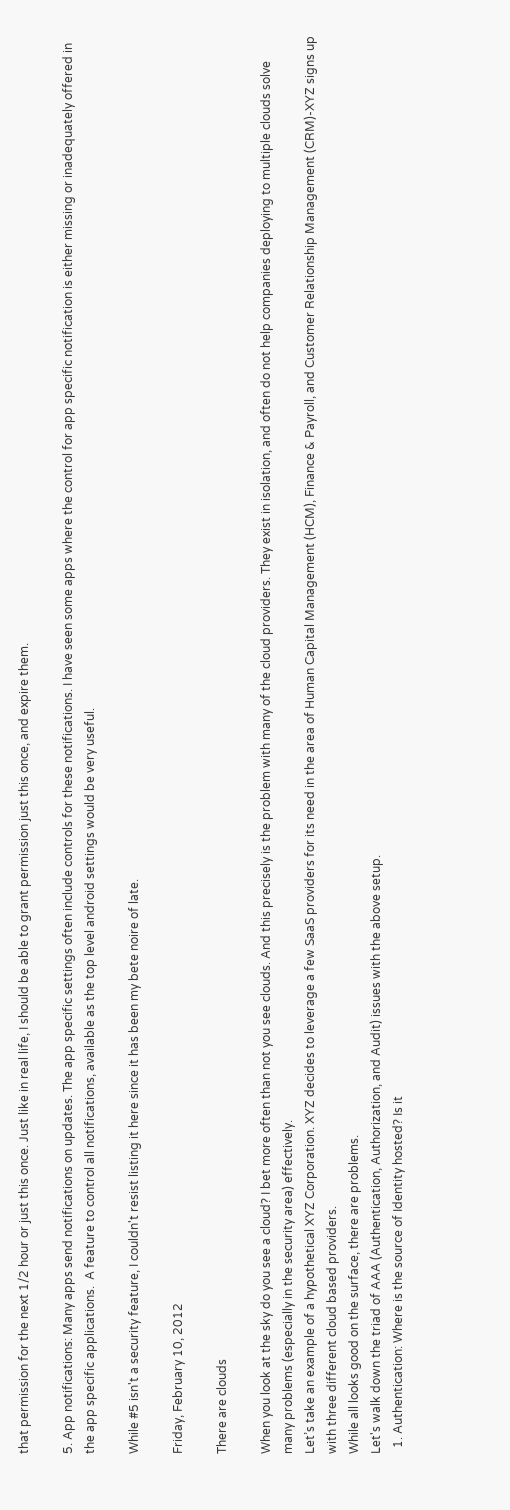that permission for the next 1/2 hour or just this once. Just like in real life, I should be able to grant permission just this once, and expire them.

5. App notifications: Many apps send notifications on updates. The app specific settings often include controls for these notifications. I have seen some apps where the control for app specific notification is either missing or inadequately offered in the app specific applications.  A feature to control all notifications, available as the top level android settings would be very useful.

While #5 isn't a security feature, I couldn't resist listing it here since it has been my bete noire of late.

Friday, February 10, 2012

There are clouds

When you look at the sky do you see a cloud? I bet more often than not you see clouds. And this precisely is the problem with many of the cloud providers. They exist in isolation, and often do not help companies deploying to multiple clouds solve many problems (especially in the security area) effectively.
Let’s take an example of a hypothetical XYZ Corporation. XYZ decides to leverage a few SaaS providers for its need in the area of Human Capital Management (HCM), Finance & Payroll, and Customer Relationship Management (CRM)-XYZ signs up with three different cloud based providers.
While all looks good on the surface, there are problems.
Let's walk down the triad of AAA (Authentication, Authorization, and Audit) issues with the above setup.
  1. Authentication: Where is the source of Identity hosted? Is it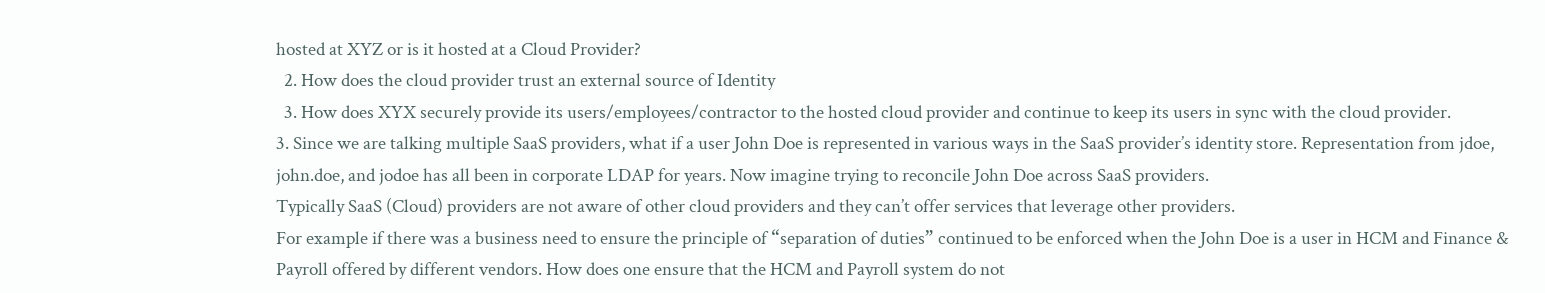hosted at XYZ or is it hosted at a Cloud Provider?
  2. How does the cloud provider trust an external source of Identity
  3. How does XYX securely provide its users/employees/contractor to the hosted cloud provider and continue to keep its users in sync with the cloud provider.
3. Since we are talking multiple SaaS providers, what if a user John Doe is represented in various ways in the SaaS provider’s identity store. Representation from jdoe, john.doe, and jodoe has all been in corporate LDAP for years. Now imagine trying to reconcile John Doe across SaaS providers.
Typically SaaS (Cloud) providers are not aware of other cloud providers and they can’t offer services that leverage other providers.
For example if there was a business need to ensure the principle of “separation of duties” continued to be enforced when the John Doe is a user in HCM and Finance & Payroll offered by different vendors. How does one ensure that the HCM and Payroll system do not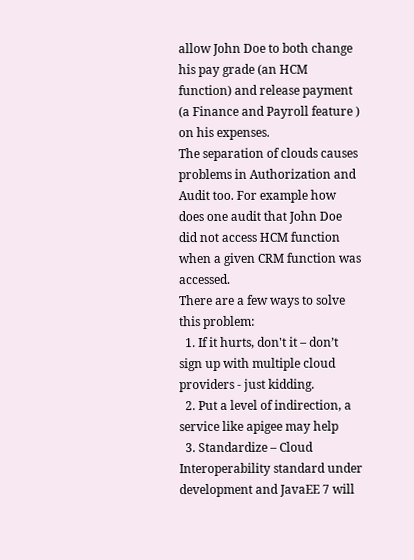allow John Doe to both change his pay grade (an HCM function) and release payment (a Finance and Payroll feature ) on his expenses.
The separation of clouds causes problems in Authorization and Audit too. For example how does one audit that John Doe did not access HCM function when a given CRM function was accessed.
There are a few ways to solve this problem:
  1. If it hurts, don't it – don’t sign up with multiple cloud providers - just kidding.
  2. Put a level of indirection, a service like apigee may help
  3. Standardize – Cloud Interoperability standard under development and JavaEE 7 will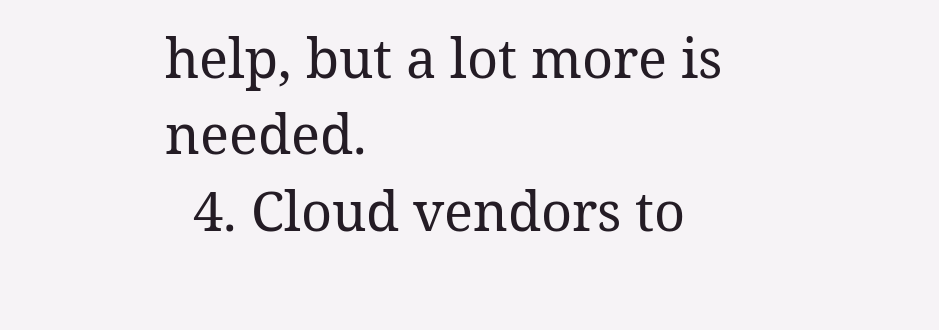help, but a lot more is needed.
  4. Cloud vendors to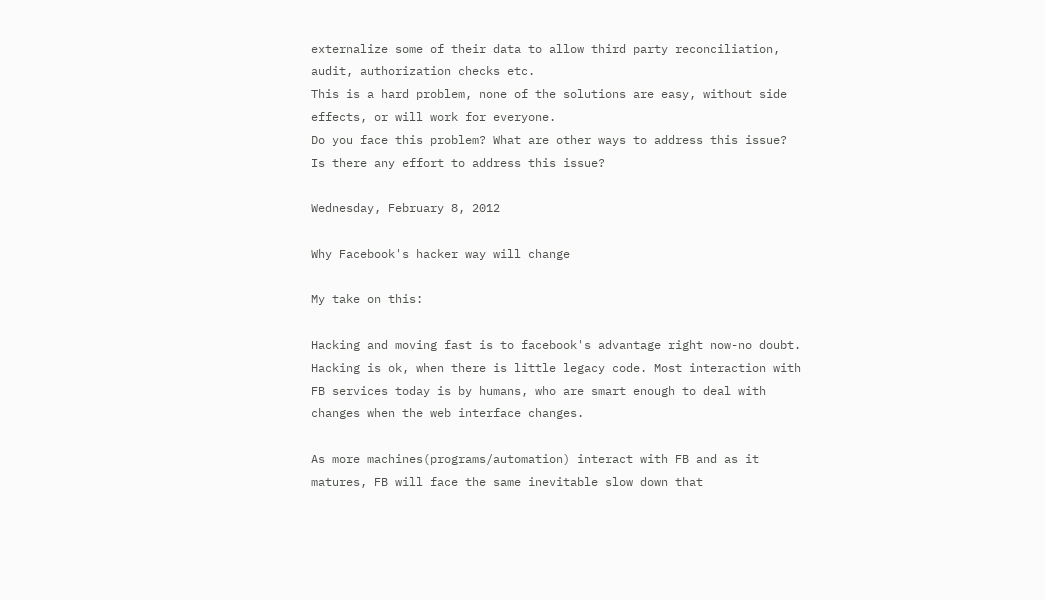externalize some of their data to allow third party reconciliation, audit, authorization checks etc.
This is a hard problem, none of the solutions are easy, without side effects, or will work for everyone.
Do you face this problem? What are other ways to address this issue? Is there any effort to address this issue?

Wednesday, February 8, 2012

Why Facebook's hacker way will change

My take on this:

Hacking and moving fast is to facebook's advantage right now-no doubt. Hacking is ok, when there is little legacy code. Most interaction with FB services today is by humans, who are smart enough to deal with changes when the web interface changes.

As more machines(programs/automation) interact with FB and as it matures, FB will face the same inevitable slow down that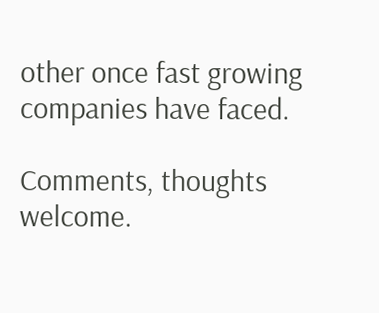other once fast growing companies have faced.

Comments, thoughts welcome.